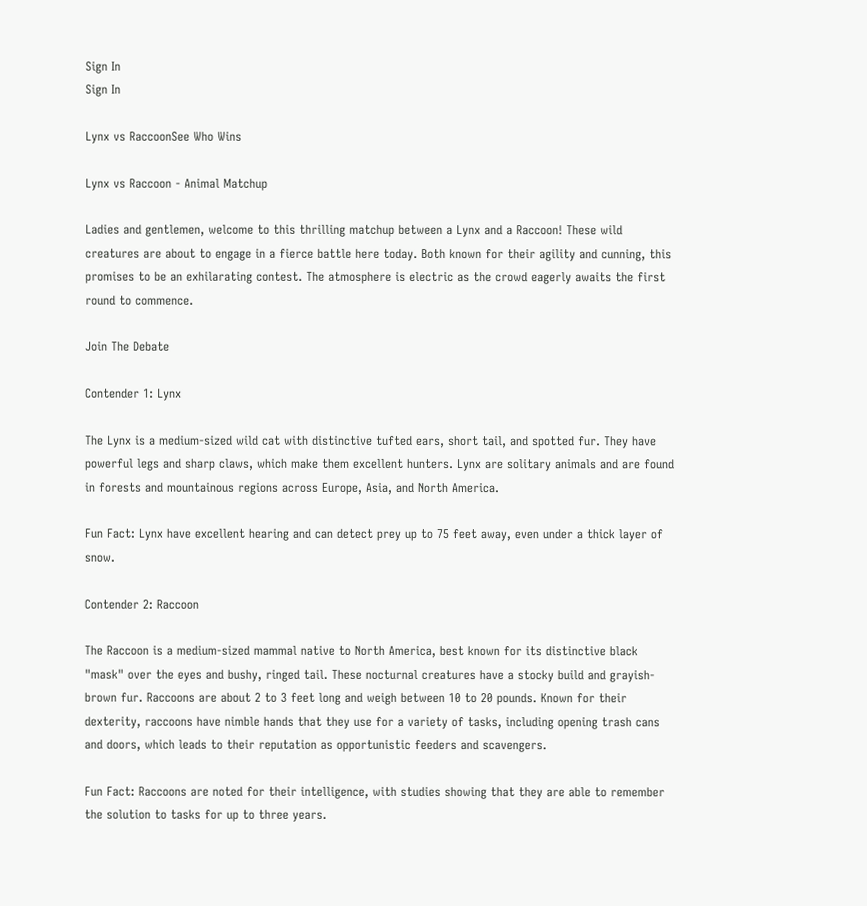Sign In
Sign In

Lynx vs RaccoonSee Who Wins

Lynx vs Raccoon - Animal Matchup

Ladies and gentlemen, welcome to this thrilling matchup between a Lynx and a Raccoon! These wild creatures are about to engage in a fierce battle here today. Both known for their agility and cunning, this promises to be an exhilarating contest. The atmosphere is electric as the crowd eagerly awaits the first round to commence.

Join The Debate

Contender 1: Lynx

The Lynx is a medium-sized wild cat with distinctive tufted ears, short tail, and spotted fur. They have powerful legs and sharp claws, which make them excellent hunters. Lynx are solitary animals and are found in forests and mountainous regions across Europe, Asia, and North America.

Fun Fact: Lynx have excellent hearing and can detect prey up to 75 feet away, even under a thick layer of snow.

Contender 2: Raccoon

The Raccoon is a medium-sized mammal native to North America, best known for its distinctive black "mask" over the eyes and bushy, ringed tail. These nocturnal creatures have a stocky build and grayish-brown fur. Raccoons are about 2 to 3 feet long and weigh between 10 to 20 pounds. Known for their dexterity, raccoons have nimble hands that they use for a variety of tasks, including opening trash cans and doors, which leads to their reputation as opportunistic feeders and scavengers.

Fun Fact: Raccoons are noted for their intelligence, with studies showing that they are able to remember the solution to tasks for up to three years.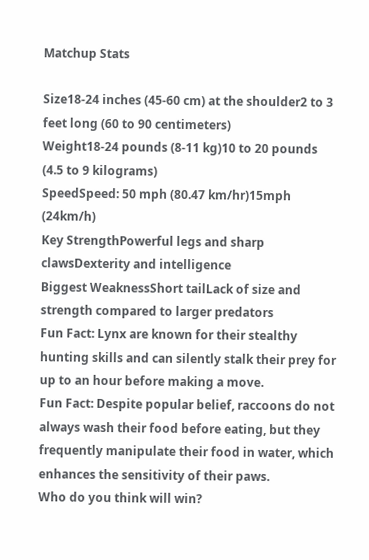Matchup Stats

Size18-24 inches (45-60 cm) at the shoulder2 to 3 feet long (60 to 90 centimeters)
Weight18-24 pounds (8-11 kg)10 to 20 pounds (4.5 to 9 kilograms)
SpeedSpeed: 50 mph (80.47 km/hr)15mph (24km/h)
Key StrengthPowerful legs and sharp clawsDexterity and intelligence
Biggest WeaknessShort tailLack of size and strength compared to larger predators
Fun Fact: Lynx are known for their stealthy hunting skills and can silently stalk their prey for up to an hour before making a move.
Fun Fact: Despite popular belief, raccoons do not always wash their food before eating, but they frequently manipulate their food in water, which enhances the sensitivity of their paws.
Who do you think will win?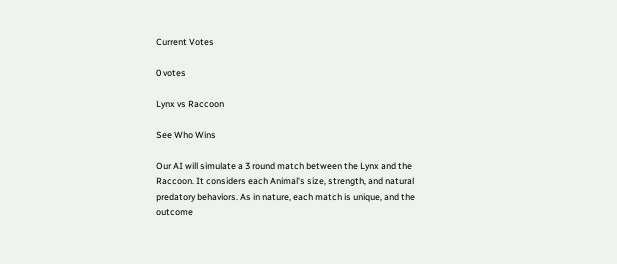Current Votes

0 votes

Lynx vs Raccoon

See Who Wins

Our AI will simulate a 3 round match between the Lynx and the Raccoon. It considers each Animal's size, strength, and natural predatory behaviors. As in nature, each match is unique, and the outcome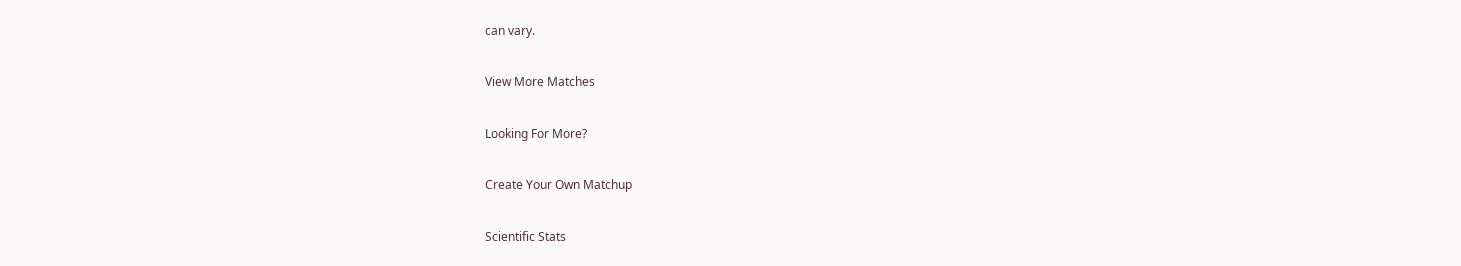can vary.

View More Matches

Looking For More?

Create Your Own Matchup

Scientific Stats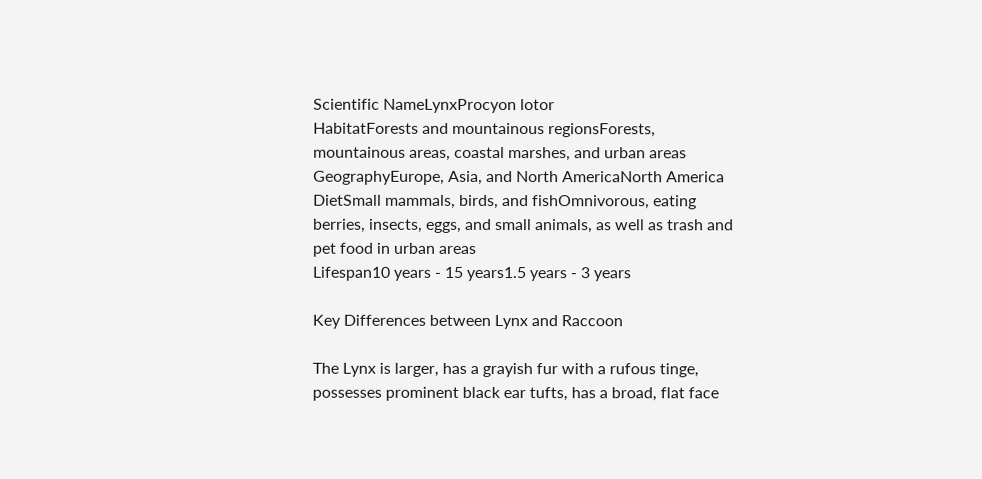Scientific NameLynxProcyon lotor
HabitatForests and mountainous regionsForests, mountainous areas, coastal marshes, and urban areas
GeographyEurope, Asia, and North AmericaNorth America
DietSmall mammals, birds, and fishOmnivorous, eating berries, insects, eggs, and small animals, as well as trash and pet food in urban areas
Lifespan10 years - 15 years1.5 years - 3 years

Key Differences between Lynx and Raccoon

The Lynx is larger, has a grayish fur with a rufous tinge, possesses prominent black ear tufts, has a broad, flat face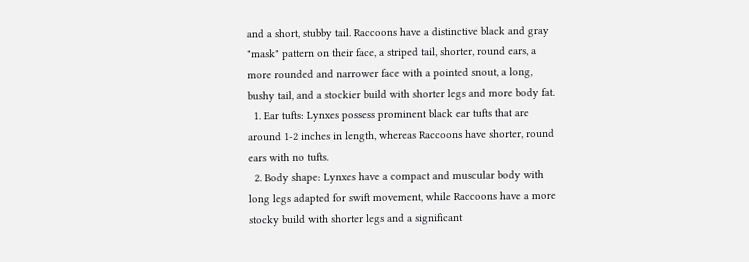and a short, stubby tail. Raccoons have a distinctive black and gray "mask" pattern on their face, a striped tail, shorter, round ears, a more rounded and narrower face with a pointed snout, a long, bushy tail, and a stockier build with shorter legs and more body fat.
  1. Ear tufts: Lynxes possess prominent black ear tufts that are around 1-2 inches in length, whereas Raccoons have shorter, round ears with no tufts.
  2. Body shape: Lynxes have a compact and muscular body with long legs adapted for swift movement, while Raccoons have a more stocky build with shorter legs and a significant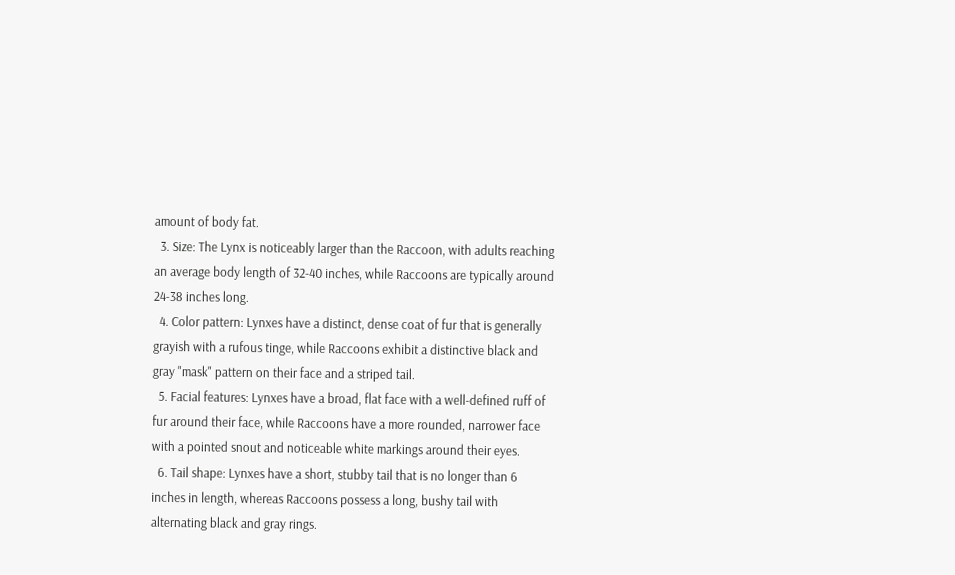amount of body fat.
  3. Size: The Lynx is noticeably larger than the Raccoon, with adults reaching an average body length of 32-40 inches, while Raccoons are typically around 24-38 inches long.
  4. Color pattern: Lynxes have a distinct, dense coat of fur that is generally grayish with a rufous tinge, while Raccoons exhibit a distinctive black and gray "mask" pattern on their face and a striped tail.
  5. Facial features: Lynxes have a broad, flat face with a well-defined ruff of fur around their face, while Raccoons have a more rounded, narrower face with a pointed snout and noticeable white markings around their eyes.
  6. Tail shape: Lynxes have a short, stubby tail that is no longer than 6 inches in length, whereas Raccoons possess a long, bushy tail with alternating black and gray rings.